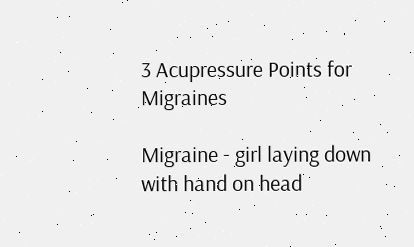3 Acupressure Points for Migraines

Migraine - girl laying down with hand on head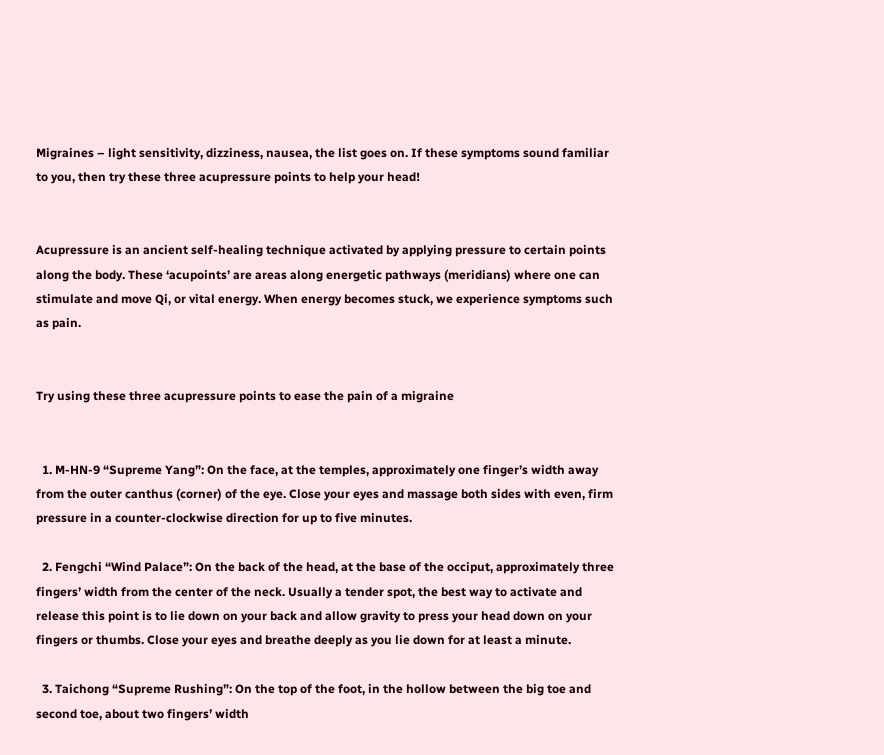Migraines – light sensitivity, dizziness, nausea, the list goes on. If these symptoms sound familiar to you, then try these three acupressure points to help your head!


Acupressure is an ancient self-healing technique activated by applying pressure to certain points along the body. These ‘acupoints’ are areas along energetic pathways (meridians) where one can stimulate and move Qi, or vital energy. When energy becomes stuck, we experience symptoms such as pain.


Try using these three acupressure points to ease the pain of a migraine


  1. M-HN-9 “Supreme Yang”: On the face, at the temples, approximately one finger’s width away from the outer canthus (corner) of the eye. Close your eyes and massage both sides with even, firm pressure in a counter-clockwise direction for up to five minutes.

  2. Fengchi “Wind Palace”: On the back of the head, at the base of the occiput, approximately three fingers’ width from the center of the neck. Usually a tender spot, the best way to activate and release this point is to lie down on your back and allow gravity to press your head down on your fingers or thumbs. Close your eyes and breathe deeply as you lie down for at least a minute.

  3. Taichong “Supreme Rushing”: On the top of the foot, in the hollow between the big toe and second toe, about two fingers’ width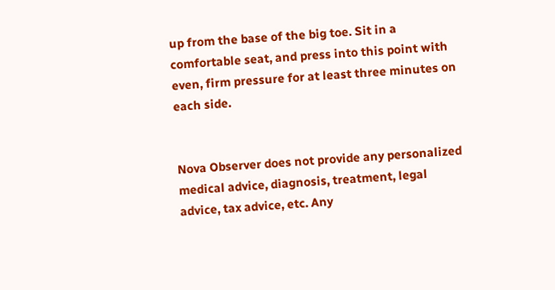up from the base of the big toe. Sit in a comfortable seat, and press into this point with even, firm pressure for at least three minutes on each side.


Nova Observer does not provide any personalized medical advice, diagnosis, treatment, legal advice, tax advice, etc. Any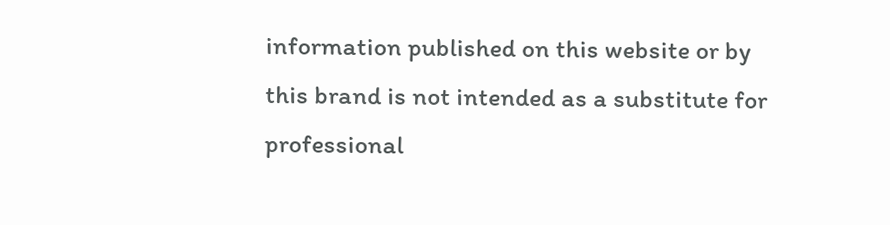information published on this website or by this brand is not intended as a substitute for professional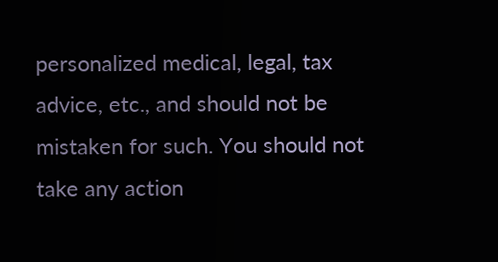personalized medical, legal, tax advice, etc., and should not be mistaken for such. You should not take any action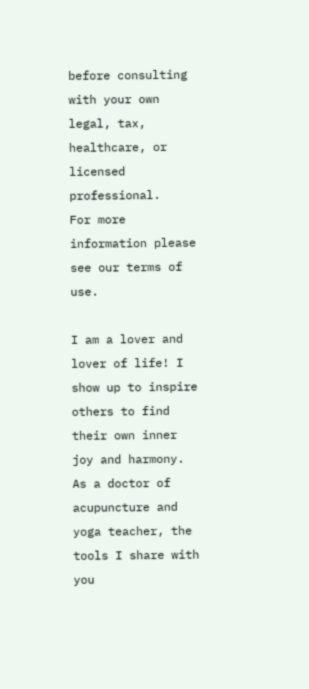before consulting with your own legal, tax, healthcare, or licensed professional.
For more information please see our terms of use.

I am a lover and lover of life! I show up to inspire others to find their own inner joy and harmony. As a doctor of acupuncture and yoga teacher, the tools I share with you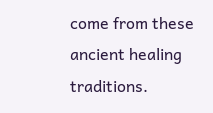come from these ancient healing traditions.